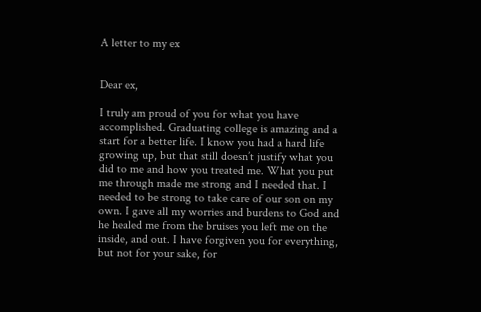A letter to my ex


Dear ex,

I truly am proud of you for what you have accomplished. Graduating college is amazing and a start for a better life. I know you had a hard life growing up, but that still doesn’t justify what you did to me and how you treated me. What you put me through made me strong and I needed that. I needed to be strong to take care of our son on my own. I gave all my worries and burdens to God and he healed me from the bruises you left me on the inside, and out. I have forgiven you for everything, but not for your sake, for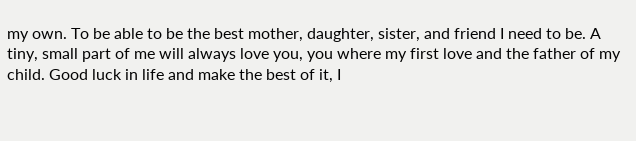my own. To be able to be the best mother, daughter, sister, and friend I need to be. A tiny, small part of me will always love you, you where my first love and the father of my child. Good luck in life and make the best of it, I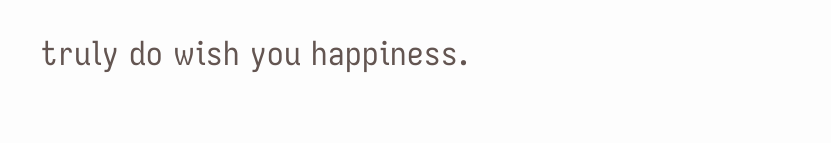truly do wish you happiness.